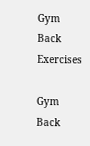Gym Back Exercises

Gym Back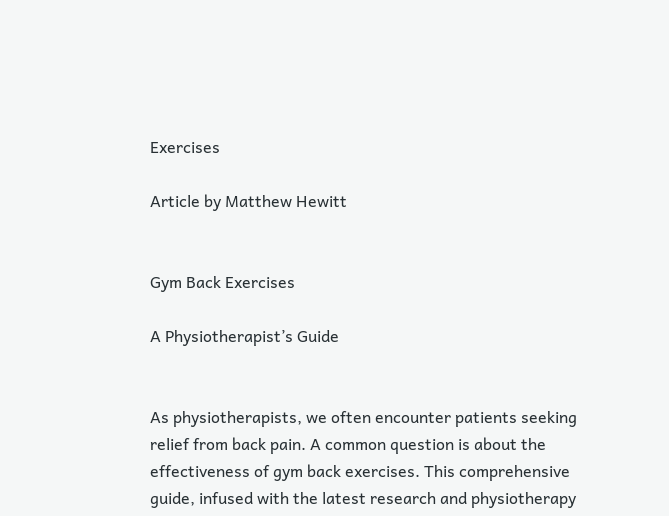Exercises

Article by Matthew Hewitt


Gym Back Exercises

A Physiotherapist’s Guide


As physiotherapists, we often encounter patients seeking relief from back pain. A common question is about the effectiveness of gym back exercises. This comprehensive guide, infused with the latest research and physiotherapy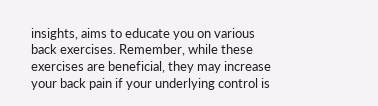insights, aims to educate you on various back exercises. Remember, while these exercises are beneficial, they may increase your back pain if your underlying control is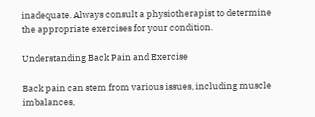inadequate. Always consult a physiotherapist to determine the appropriate exercises for your condition.

Understanding Back Pain and Exercise

Back pain can stem from various issues, including muscle imbalances,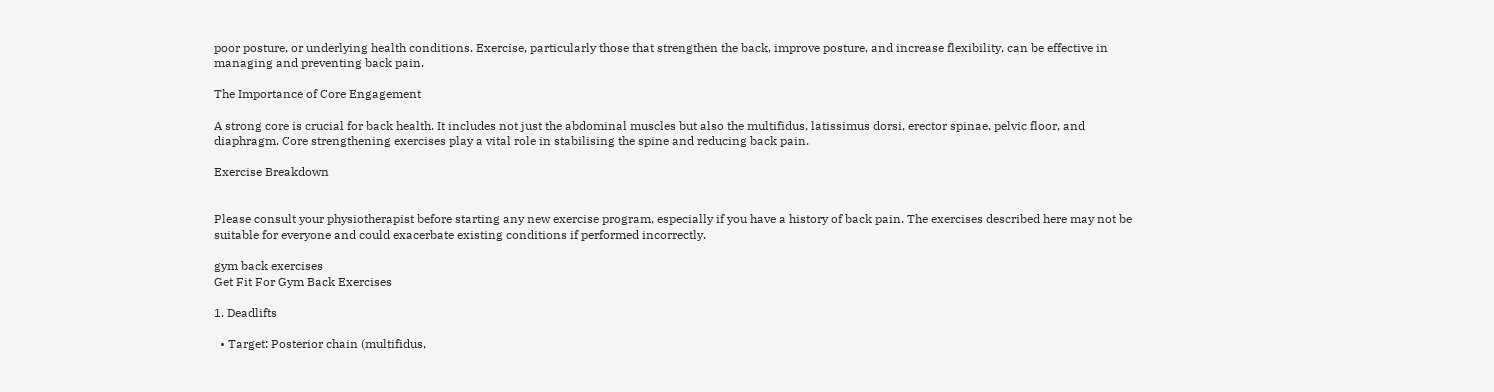poor posture, or underlying health conditions. Exercise, particularly those that strengthen the back, improve posture, and increase flexibility, can be effective in managing and preventing back pain.

The Importance of Core Engagement

A strong core is crucial for back health. It includes not just the abdominal muscles but also the multifidus, latissimus dorsi, erector spinae, pelvic floor, and diaphragm. Core strengthening exercises play a vital role in stabilising the spine and reducing back pain.

Exercise Breakdown


Please consult your physiotherapist before starting any new exercise program, especially if you have a history of back pain. The exercises described here may not be suitable for everyone and could exacerbate existing conditions if performed incorrectly.

gym back exercises
Get Fit For Gym Back Exercises

1. Deadlifts

  • Target: Posterior chain (multifidus,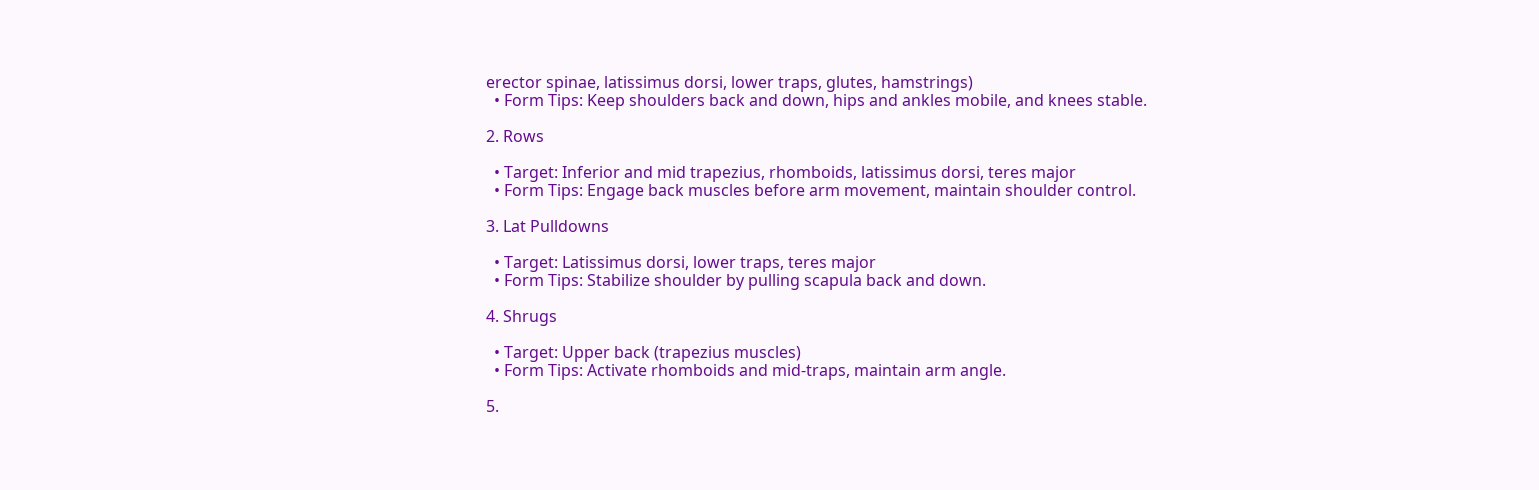erector spinae, latissimus dorsi, lower traps, glutes, hamstrings)
  • Form Tips: Keep shoulders back and down, hips and ankles mobile, and knees stable.

2. Rows

  • Target: Inferior and mid trapezius, rhomboids, latissimus dorsi, teres major
  • Form Tips: Engage back muscles before arm movement, maintain shoulder control.

3. Lat Pulldowns

  • Target: Latissimus dorsi, lower traps, teres major
  • Form Tips: Stabilize shoulder by pulling scapula back and down.

4. Shrugs

  • Target: Upper back (trapezius muscles)
  • Form Tips: Activate rhomboids and mid-traps, maintain arm angle.

5.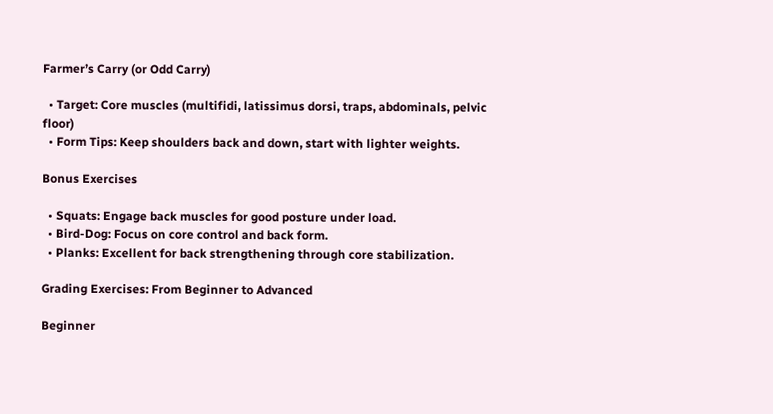Farmer’s Carry (or Odd Carry)

  • Target: Core muscles (multifidi, latissimus dorsi, traps, abdominals, pelvic floor)
  • Form Tips: Keep shoulders back and down, start with lighter weights.

Bonus Exercises

  • Squats: Engage back muscles for good posture under load.
  • Bird-Dog: Focus on core control and back form.
  • Planks: Excellent for back strengthening through core stabilization.

Grading Exercises: From Beginner to Advanced

Beginner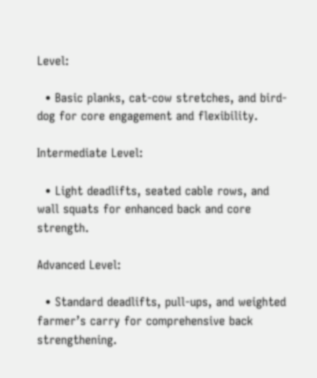Level:

  • Basic planks, cat-cow stretches, and bird-dog for core engagement and flexibility.

Intermediate Level:

  • Light deadlifts, seated cable rows, and wall squats for enhanced back and core strength.

Advanced Level:

  • Standard deadlifts, pull-ups, and weighted farmer’s carry for comprehensive back strengthening.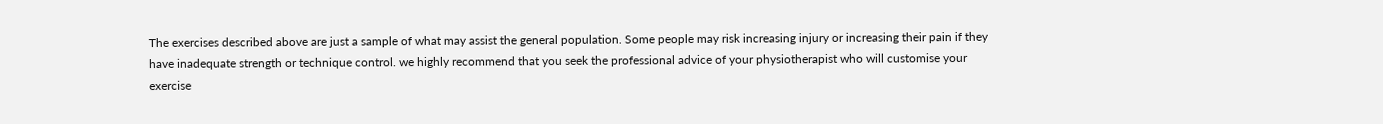The exercises described above are just a sample of what may assist the general population. Some people may risk increasing injury or increasing their pain if they have inadequate strength or technique control. we highly recommend that you seek the professional advice of your physiotherapist who will customise your exercise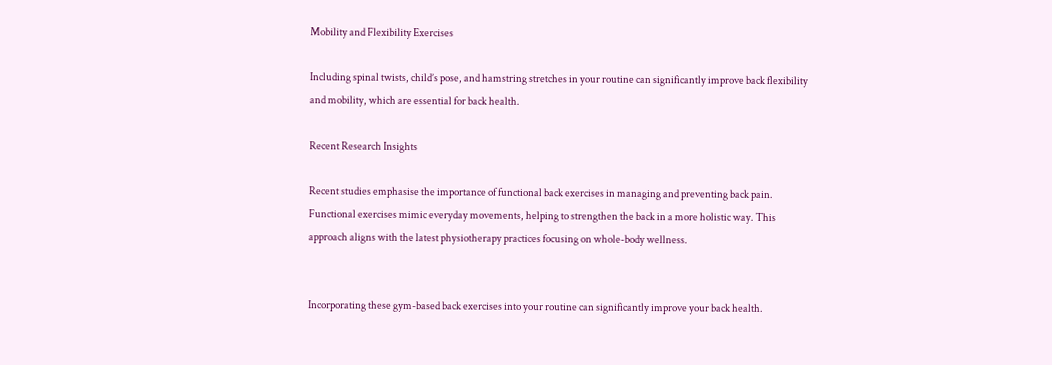Mobility and Flexibility Exercises

Including spinal twists, child’s pose, and hamstring stretches in your routine can significantly improve back flexibility and mobility, which are essential for back health.

Recent Research Insights

Recent studies emphasise the importance of functional back exercises in managing and preventing back pain. Functional exercises mimic everyday movements, helping to strengthen the back in a more holistic way. This approach aligns with the latest physiotherapy practices focusing on whole-body wellness.


Incorporating these gym-based back exercises into your routine can significantly improve your back health.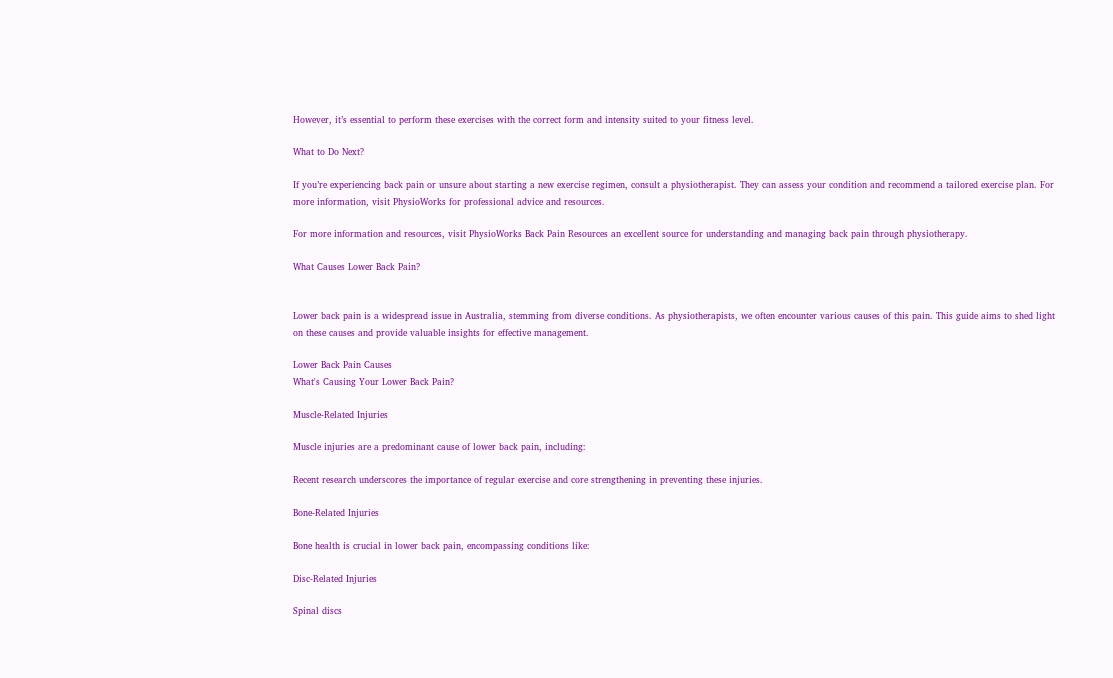However, it’s essential to perform these exercises with the correct form and intensity suited to your fitness level.

What to Do Next?

If you’re experiencing back pain or unsure about starting a new exercise regimen, consult a physiotherapist. They can assess your condition and recommend a tailored exercise plan. For more information, visit PhysioWorks for professional advice and resources.

For more information and resources, visit PhysioWorks Back Pain Resources an excellent source for understanding and managing back pain through physiotherapy.

What Causes Lower Back Pain?


Lower back pain is a widespread issue in Australia, stemming from diverse conditions. As physiotherapists, we often encounter various causes of this pain. This guide aims to shed light on these causes and provide valuable insights for effective management.

Lower Back Pain Causes
What's Causing Your Lower Back Pain?

Muscle-Related Injuries

Muscle injuries are a predominant cause of lower back pain, including:

Recent research underscores the importance of regular exercise and core strengthening in preventing these injuries.

Bone-Related Injuries

Bone health is crucial in lower back pain, encompassing conditions like:

Disc-Related Injuries

Spinal discs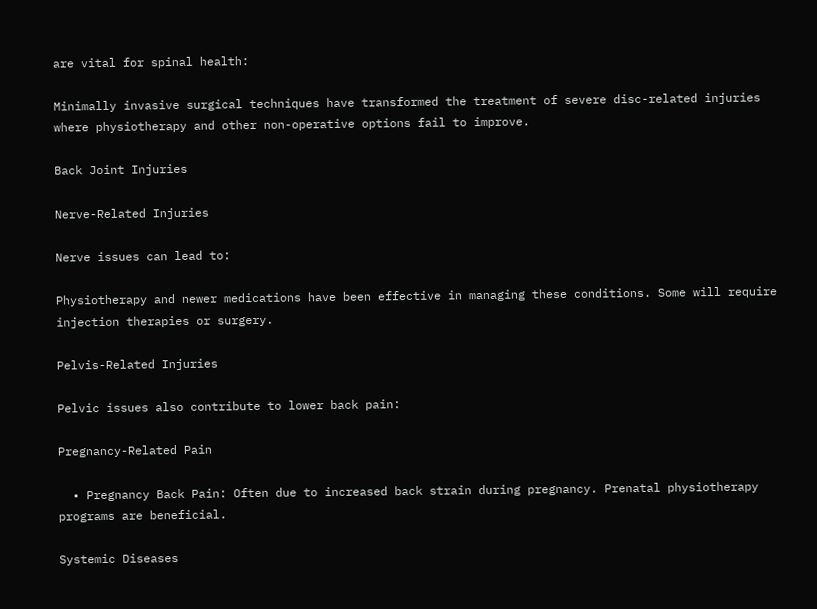are vital for spinal health:

Minimally invasive surgical techniques have transformed the treatment of severe disc-related injuries where physiotherapy and other non-operative options fail to improve.

Back Joint Injuries

Nerve-Related Injuries

Nerve issues can lead to:

Physiotherapy and newer medications have been effective in managing these conditions. Some will require injection therapies or surgery.

Pelvis-Related Injuries

Pelvic issues also contribute to lower back pain:

Pregnancy-Related Pain

  • Pregnancy Back Pain: Often due to increased back strain during pregnancy. Prenatal physiotherapy programs are beneficial.

Systemic Diseases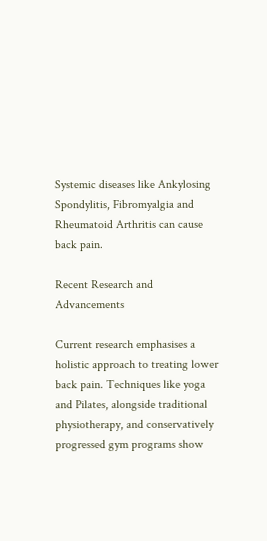Systemic diseases like Ankylosing Spondylitis, Fibromyalgia and Rheumatoid Arthritis can cause back pain.

Recent Research and Advancements

Current research emphasises a holistic approach to treating lower back pain. Techniques like yoga and Pilates, alongside traditional physiotherapy, and conservatively progressed gym programs show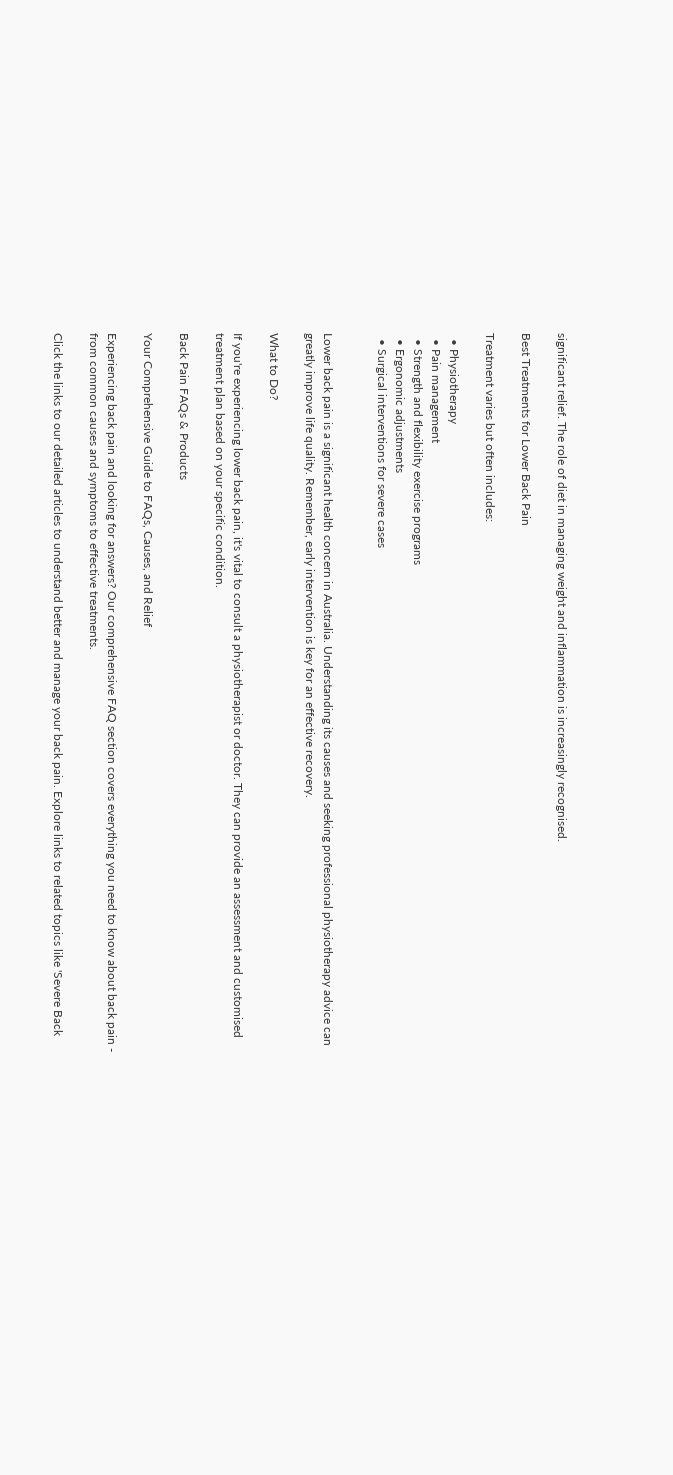significant relief. The role of diet in managing weight and inflammation is increasingly recognised.

Best Treatments for Lower Back Pain

Treatment varies but often includes:

  • Physiotherapy
  • Pain management
  • Strength and flexibility exercise programs
  • Ergonomic adjustments
  • Surgical interventions for severe cases


Lower back pain is a significant health concern in Australia. Understanding its causes and seeking professional physiotherapy advice can greatly improve life quality. Remember, early intervention is key for an effective recovery.

What to Do?

If you're experiencing lower back pain, it's vital to consult a physiotherapist or doctor. They can provide an assessment and customised treatment plan based on your specific condition.

Back Pain FAQs & Products

Your Comprehensive Guide to FAQs, Causes, and Relief

Experiencing back pain and looking for answers? Our comprehensive FAQ section covers everything you need to know about back pain - from common causes and symptoms to effective treatments.

Click the links to our detailed articles to understand better and manage your back pain. Explore links to related topics like 'Severe Back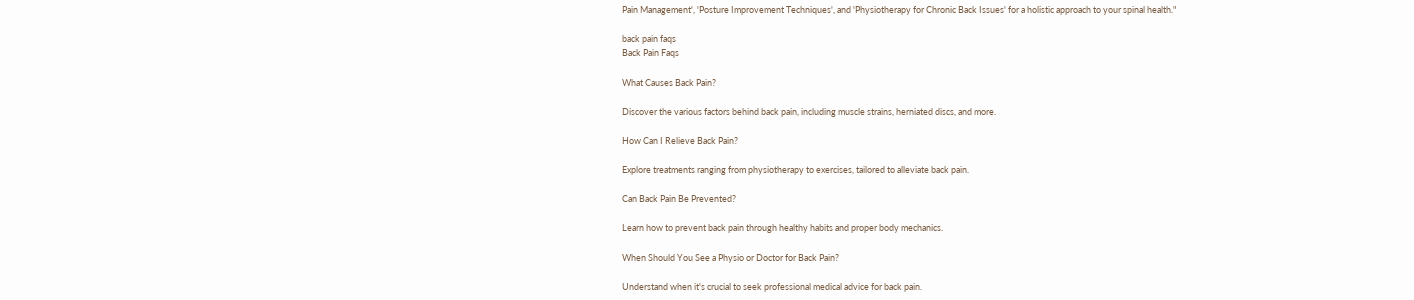Pain Management', 'Posture Improvement Techniques', and 'Physiotherapy for Chronic Back Issues' for a holistic approach to your spinal health."

back pain faqs
Back Pain Faqs

What Causes Back Pain?

Discover the various factors behind back pain, including muscle strains, herniated discs, and more.

How Can I Relieve Back Pain?

Explore treatments ranging from physiotherapy to exercises, tailored to alleviate back pain.

Can Back Pain Be Prevented?

Learn how to prevent back pain through healthy habits and proper body mechanics.

When Should You See a Physio or Doctor for Back Pain?

Understand when it's crucial to seek professional medical advice for back pain.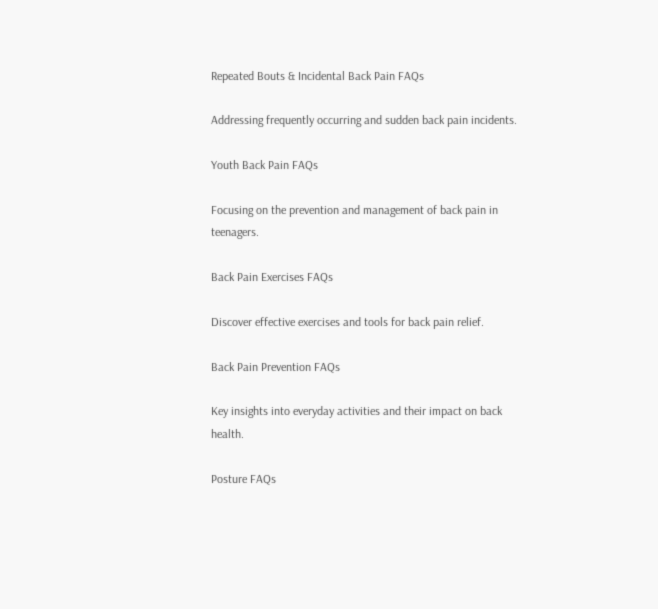Repeated Bouts & Incidental Back Pain FAQs

Addressing frequently occurring and sudden back pain incidents.

Youth Back Pain FAQs

Focusing on the prevention and management of back pain in teenagers.

Back Pain Exercises FAQs

Discover effective exercises and tools for back pain relief.

Back Pain Prevention FAQs

Key insights into everyday activities and their impact on back health.

Posture FAQs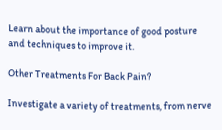Learn about the importance of good posture and techniques to improve it.

Other Treatments For Back Pain?

Investigate a variety of treatments, from nerve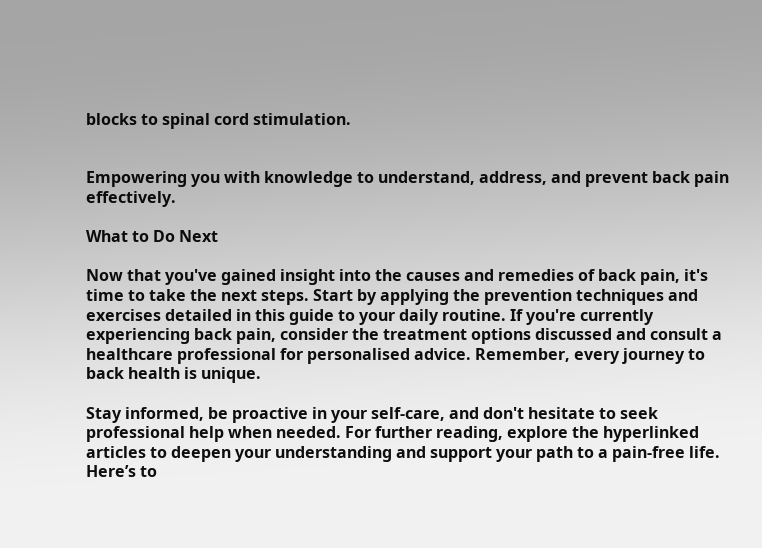blocks to spinal cord stimulation.


Empowering you with knowledge to understand, address, and prevent back pain effectively.

What to Do Next

Now that you've gained insight into the causes and remedies of back pain, it's time to take the next steps. Start by applying the prevention techniques and exercises detailed in this guide to your daily routine. If you're currently experiencing back pain, consider the treatment options discussed and consult a healthcare professional for personalised advice. Remember, every journey to back health is unique.

Stay informed, be proactive in your self-care, and don't hesitate to seek professional help when needed. For further reading, explore the hyperlinked articles to deepen your understanding and support your path to a pain-free life. Here’s to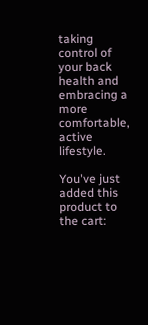taking control of your back health and embracing a more comfortable, active lifestyle.

You've just added this product to the cart: